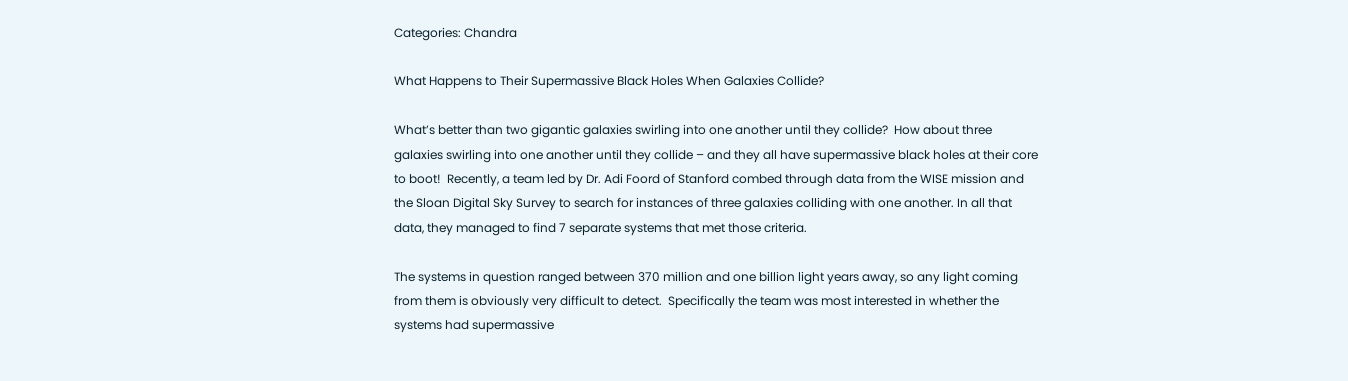Categories: Chandra

What Happens to Their Supermassive Black Holes When Galaxies Collide?

What’s better than two gigantic galaxies swirling into one another until they collide?  How about three galaxies swirling into one another until they collide – and they all have supermassive black holes at their core to boot!  Recently, a team led by Dr. Adi Foord of Stanford combed through data from the WISE mission and the Sloan Digital Sky Survey to search for instances of three galaxies colliding with one another. In all that data, they managed to find 7 separate systems that met those criteria.

The systems in question ranged between 370 million and one billion light years away, so any light coming from them is obviously very difficult to detect.  Specifically the team was most interested in whether the systems had supermassive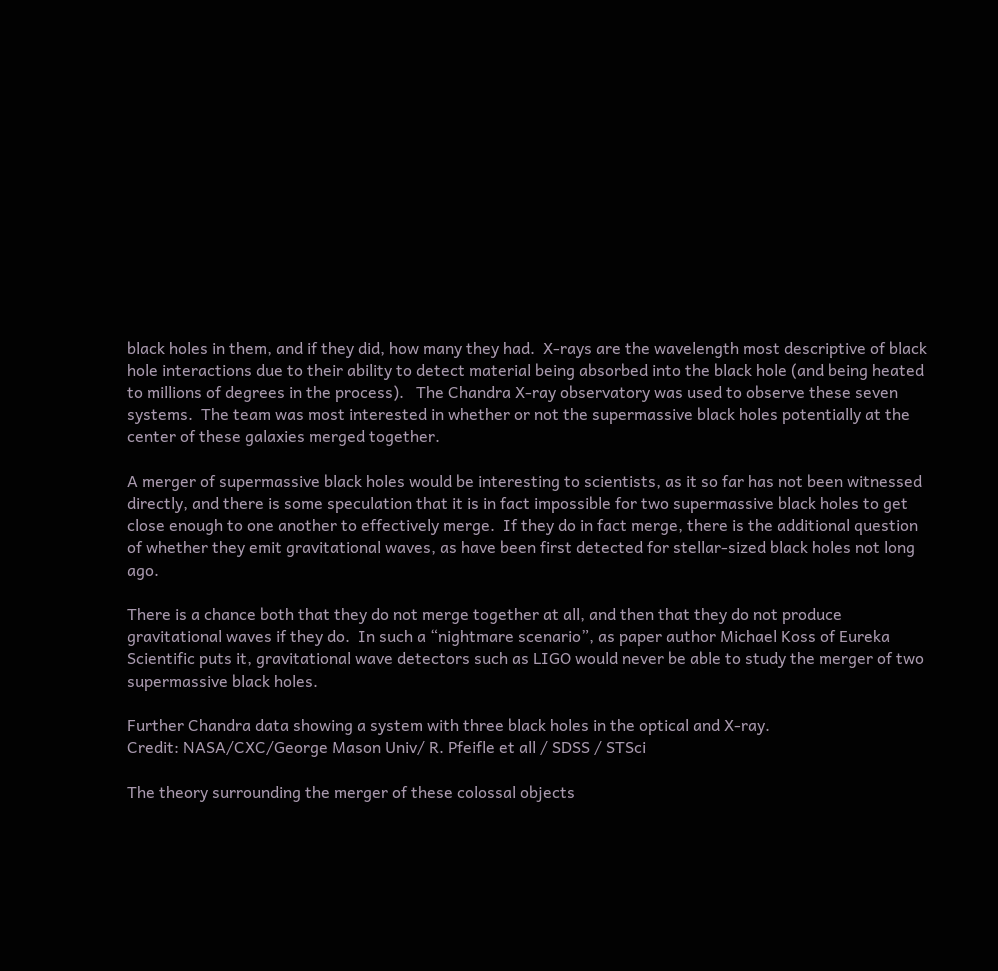black holes in them, and if they did, how many they had.  X-rays are the wavelength most descriptive of black hole interactions due to their ability to detect material being absorbed into the black hole (and being heated to millions of degrees in the process).   The Chandra X-ray observatory was used to observe these seven systems.  The team was most interested in whether or not the supermassive black holes potentially at the center of these galaxies merged together.

A merger of supermassive black holes would be interesting to scientists, as it so far has not been witnessed directly, and there is some speculation that it is in fact impossible for two supermassive black holes to get close enough to one another to effectively merge.  If they do in fact merge, there is the additional question of whether they emit gravitational waves, as have been first detected for stellar-sized black holes not long ago.

There is a chance both that they do not merge together at all, and then that they do not produce gravitational waves if they do.  In such a “nightmare scenario”, as paper author Michael Koss of Eureka Scientific puts it, gravitational wave detectors such as LIGO would never be able to study the merger of two supermassive black holes.

Further Chandra data showing a system with three black holes in the optical and X-ray.
Credit: NASA/CXC/George Mason Univ/ R. Pfeifle et all / SDSS / STSci

The theory surrounding the merger of these colossal objects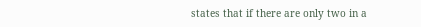states that if there are only two in a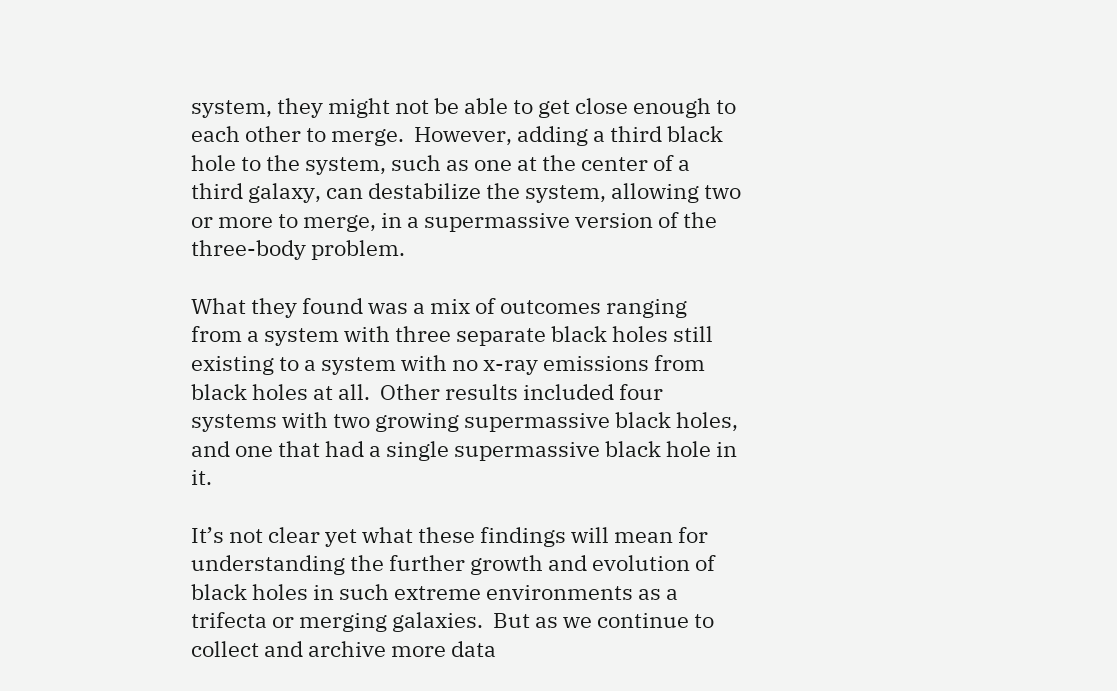system, they might not be able to get close enough to each other to merge.  However, adding a third black hole to the system, such as one at the center of a third galaxy, can destabilize the system, allowing two or more to merge, in a supermassive version of the three-body problem.

What they found was a mix of outcomes ranging from a system with three separate black holes still existing to a system with no x-ray emissions from black holes at all.  Other results included four systems with two growing supermassive black holes, and one that had a single supermassive black hole in it.

It’s not clear yet what these findings will mean for understanding the further growth and evolution of black holes in such extreme environments as a trifecta or merging galaxies.  But as we continue to collect and archive more data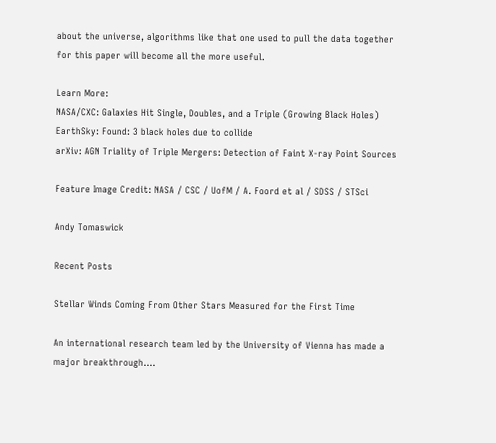about the universe, algorithms like that one used to pull the data together for this paper will become all the more useful.

Learn More:
NASA/CXC: Galaxies Hit Single, Doubles, and a Triple (Growing Black Holes)
EarthSky: Found: 3 black holes due to collide
arXiv: AGN Triality of Triple Mergers: Detection of Faint X-ray Point Sources

Feature Image Credit: NASA / CSC / UofM / A. Foord et al / SDSS / STSci

Andy Tomaswick

Recent Posts

Stellar Winds Coming From Other Stars Measured for the First Time

An international research team led by the University of Vienna has made a major breakthrough.…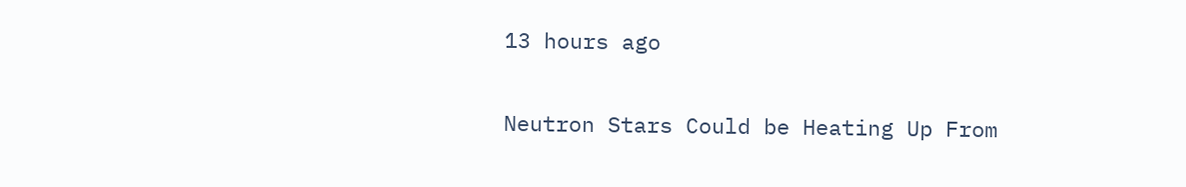13 hours ago

Neutron Stars Could be Heating Up From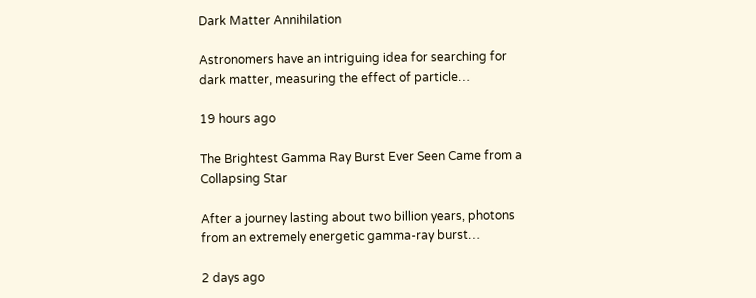Dark Matter Annihilation

Astronomers have an intriguing idea for searching for dark matter, measuring the effect of particle…

19 hours ago

The Brightest Gamma Ray Burst Ever Seen Came from a Collapsing Star

After a journey lasting about two billion years, photons from an extremely energetic gamma-ray burst…

2 days ago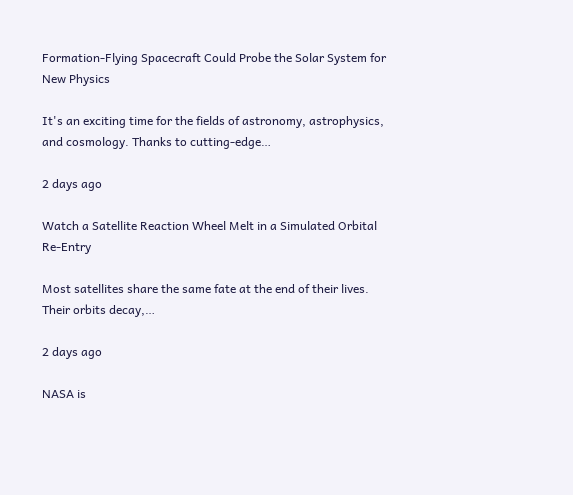Formation-Flying Spacecraft Could Probe the Solar System for New Physics

It's an exciting time for the fields of astronomy, astrophysics, and cosmology. Thanks to cutting-edge…

2 days ago

Watch a Satellite Reaction Wheel Melt in a Simulated Orbital Re-Entry

Most satellites share the same fate at the end of their lives. Their orbits decay,…

2 days ago

NASA is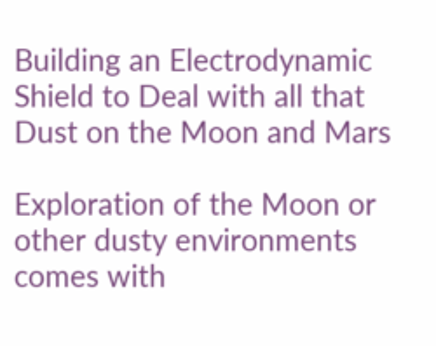Building an Electrodynamic Shield to Deal with all that Dust on the Moon and Mars

Exploration of the Moon or other dusty environments comes with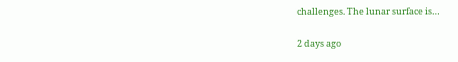challenges. The lunar surface is…

2 days ago